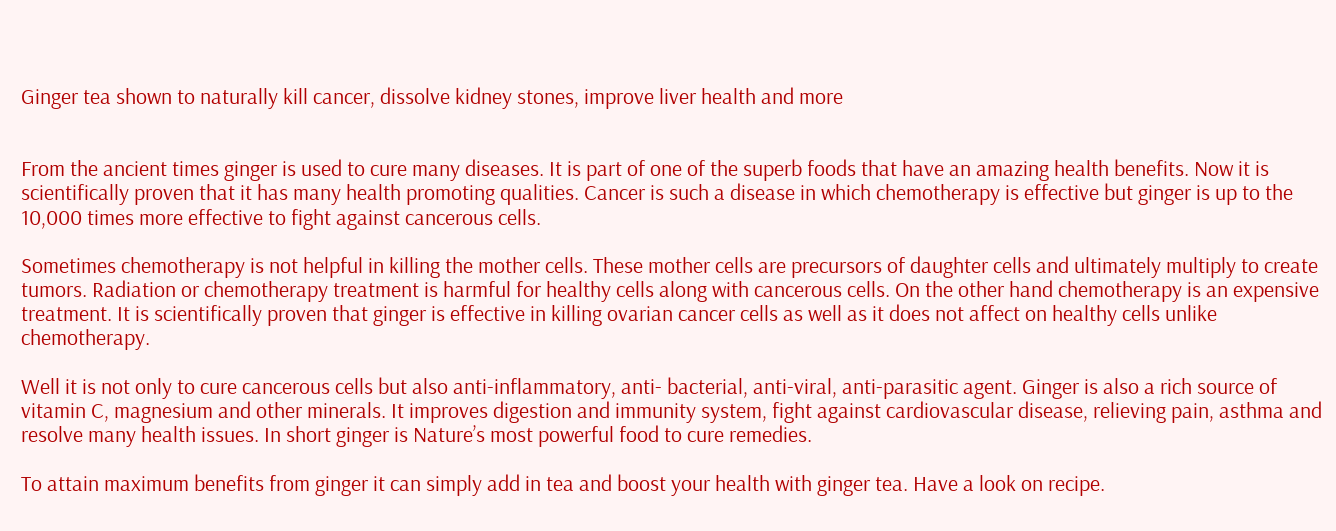Ginger tea shown to naturally kill cancer, dissolve kidney stones, improve liver health and more


From the ancient times ginger is used to cure many diseases. It is part of one of the superb foods that have an amazing health benefits. Now it is scientifically proven that it has many health promoting qualities. Cancer is such a disease in which chemotherapy is effective but ginger is up to the 10,000 times more effective to fight against cancerous cells.

Sometimes chemotherapy is not helpful in killing the mother cells. These mother cells are precursors of daughter cells and ultimately multiply to create tumors. Radiation or chemotherapy treatment is harmful for healthy cells along with cancerous cells. On the other hand chemotherapy is an expensive treatment. It is scientifically proven that ginger is effective in killing ovarian cancer cells as well as it does not affect on healthy cells unlike chemotherapy.

Well it is not only to cure cancerous cells but also anti-inflammatory, anti- bacterial, anti-viral, anti-parasitic agent. Ginger is also a rich source of vitamin C, magnesium and other minerals. It improves digestion and immunity system, fight against cardiovascular disease, relieving pain, asthma and resolve many health issues. In short ginger is Nature’s most powerful food to cure remedies.

To attain maximum benefits from ginger it can simply add in tea and boost your health with ginger tea. Have a look on recipe.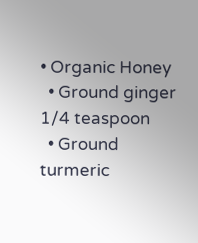• Organic Honey
  • Ground ginger 1/4 teaspoon
  • Ground turmeric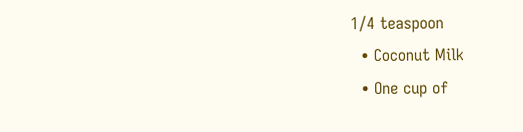1/4 teaspoon
  • Coconut Milk
  • One cup of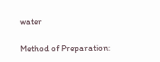water

Method of Preparation: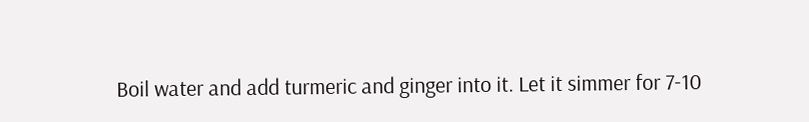Boil water and add turmeric and ginger into it. Let it simmer for 7-10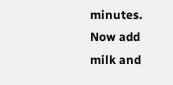minutes. Now add milk and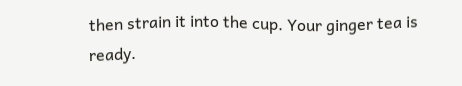then strain it into the cup. Your ginger tea is ready.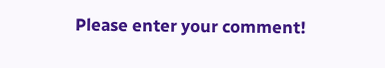Please enter your comment!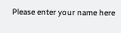Please enter your name here